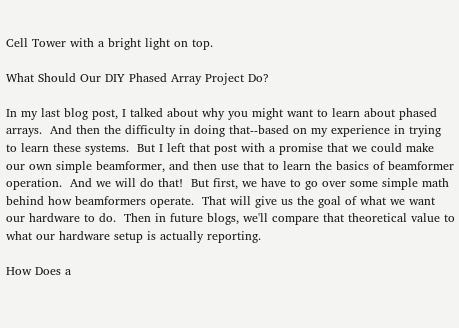Cell Tower with a bright light on top.

What Should Our DIY Phased Array Project Do?

In my last blog post, I talked about why you might want to learn about phased arrays.  And then the difficulty in doing that--based on my experience in trying to learn these systems.  But I left that post with a promise that we could make our own simple beamformer, and then use that to learn the basics of beamformer operation.  And we will do that!  But first, we have to go over some simple math behind how beamformers operate.  That will give us the goal of what we want our hardware to do.  Then in future blogs, we'll compare that theoretical value to what our hardware setup is actually reporting.

How Does a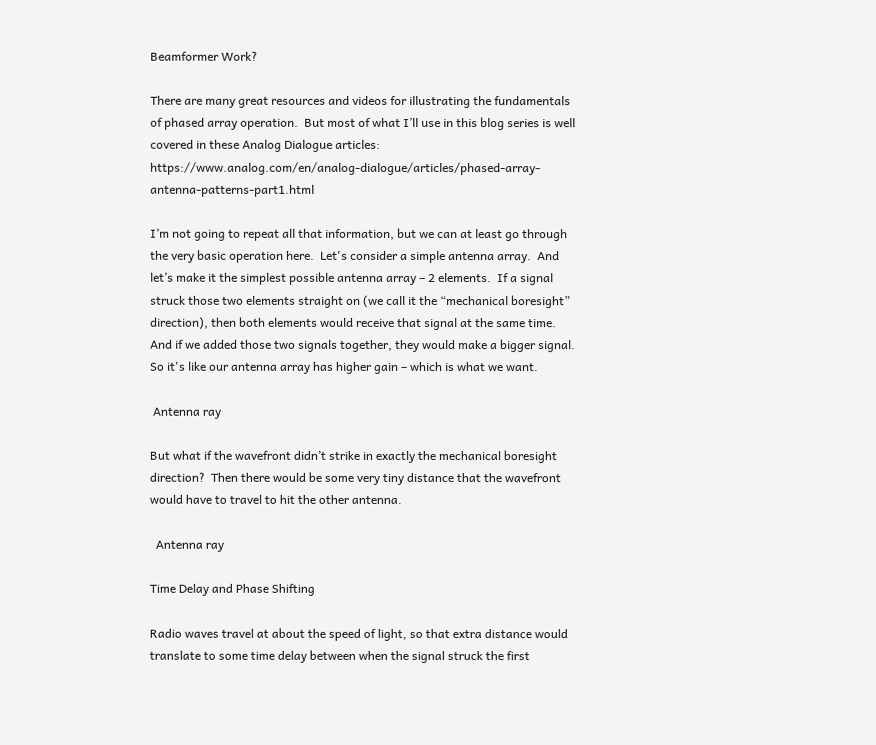Beamformer Work?

There are many great resources and videos for illustrating the fundamentals of phased array operation.  But most of what I’ll use in this blog series is well covered in these Analog Dialogue articles:  https://www.analog.com/en/analog-dialogue/articles/phased-array-antenna-patterns-part1.html

I’m not going to repeat all that information, but we can at least go through the very basic operation here.  Let's consider a simple antenna array.  And let’s make it the simplest possible antenna array – 2 elements.  If a signal struck those two elements straight on (we call it the “mechanical boresight” direction), then both elements would receive that signal at the same time.  And if we added those two signals together, they would make a bigger signal.  So it's like our antenna array has higher gain – which is what we want.

 Antenna ray

But what if the wavefront didn’t strike in exactly the mechanical boresight direction?  Then there would be some very tiny distance that the wavefront would have to travel to hit the other antenna.

  Antenna ray

Time Delay and Phase Shifting

Radio waves travel at about the speed of light, so that extra distance would translate to some time delay between when the signal struck the first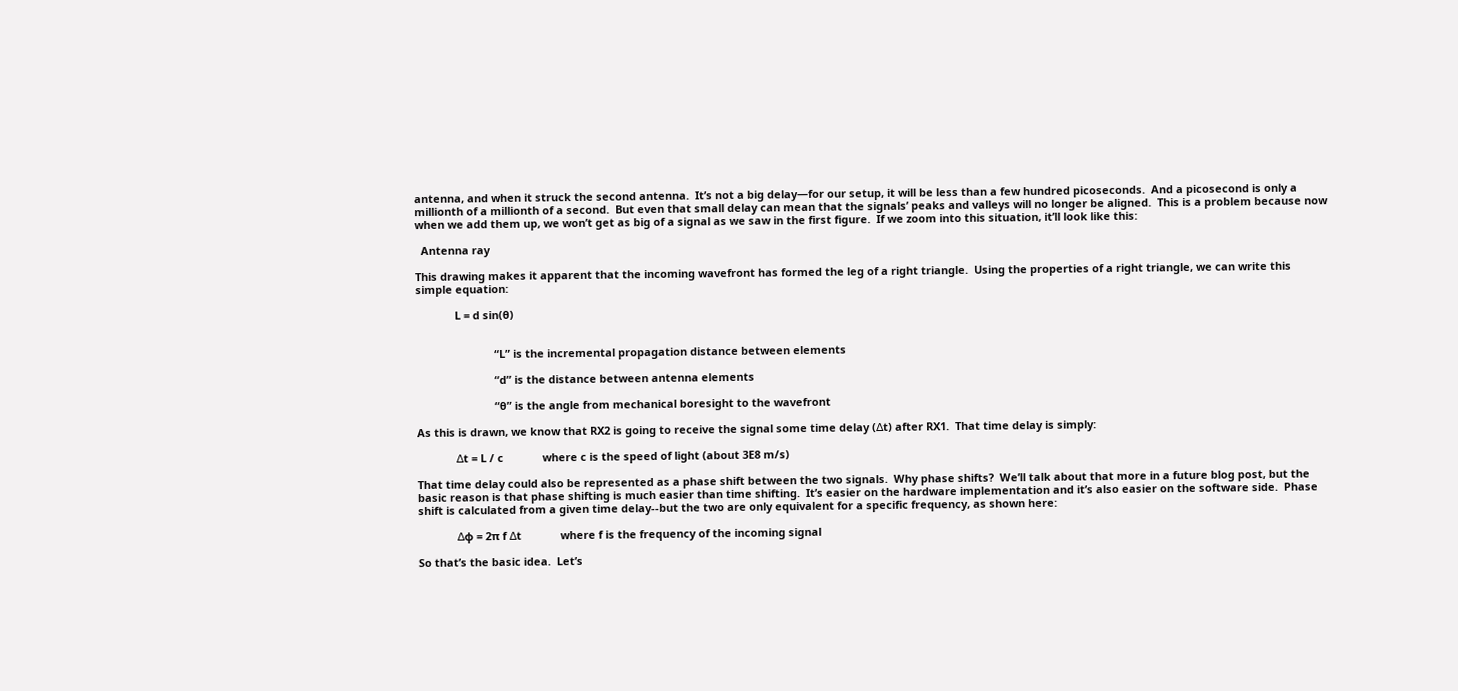antenna, and when it struck the second antenna.  It’s not a big delay—for our setup, it will be less than a few hundred picoseconds.  And a picosecond is only a millionth of a millionth of a second.  But even that small delay can mean that the signals’ peaks and valleys will no longer be aligned.  This is a problem because now when we add them up, we won’t get as big of a signal as we saw in the first figure.  If we zoom into this situation, it’ll look like this:

  Antenna ray

This drawing makes it apparent that the incoming wavefront has formed the leg of a right triangle.  Using the properties of a right triangle, we can write this simple equation:

             L = d sin(θ)


                          “L” is the incremental propagation distance between elements

                          “d” is the distance between antenna elements

                          “θ” is the angle from mechanical boresight to the wavefront

As this is drawn, we know that RX2 is going to receive the signal some time delay (∆t) after RX1.  That time delay is simply:

             ∆t = L / c             where c is the speed of light (about 3E8 m/s)

That time delay could also be represented as a phase shift between the two signals.  Why phase shifts?  We’ll talk about that more in a future blog post, but the basic reason is that phase shifting is much easier than time shifting.  It’s easier on the hardware implementation and it’s also easier on the software side.  Phase shift is calculated from a given time delay--but the two are only equivalent for a specific frequency, as shown here:

             ∆φ = 2π f ∆t             where f is the frequency of the incoming signal

So that’s the basic idea.  Let’s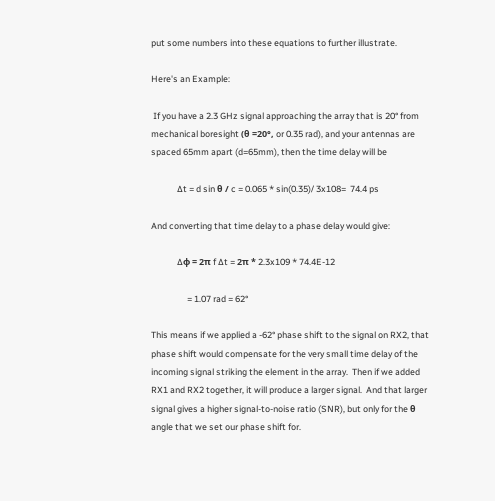put some numbers into these equations to further illustrate.

Here's an Example:

 If you have a 2.3 GHz signal approaching the array that is 20° from mechanical boresight (θ =20°, or 0.35 rad), and your antennas are spaced 65mm apart (d=65mm), then the time delay will be

             ∆t = d sin θ / c = 0.065 * sin(0.35)/ 3x108=  74.4 ps

And converting that time delay to a phase delay would give:

             ∆φ = 2π f ∆t = 2π * 2.3x109 * 74.4E-12

                  = 1.07 rad = 62°

This means if we applied a -62° phase shift to the signal on RX2, that phase shift would compensate for the very small time delay of the incoming signal striking the element in the array.  Then if we added RX1 and RX2 together, it will produce a larger signal.  And that larger signal gives a higher signal-to-noise ratio (SNR), but only for the θ angle that we set our phase shift for.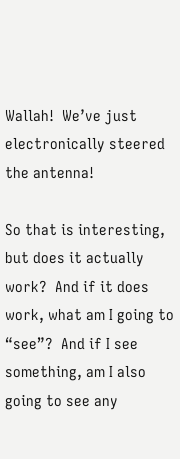Wallah!  We’ve just electronically steered the antenna!

So that is interesting, but does it actually work?  And if it does work, what am I going to “see”?  And if I see something, am I also going to see any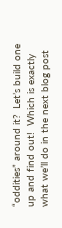“oddities” around it?  Let’s build one up and find out!  Which is exactly what we’ll do in the next blog post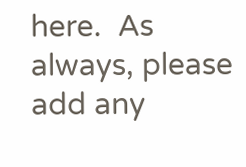here.  As always, please add any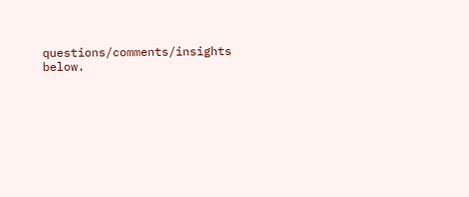questions/comments/insights below.